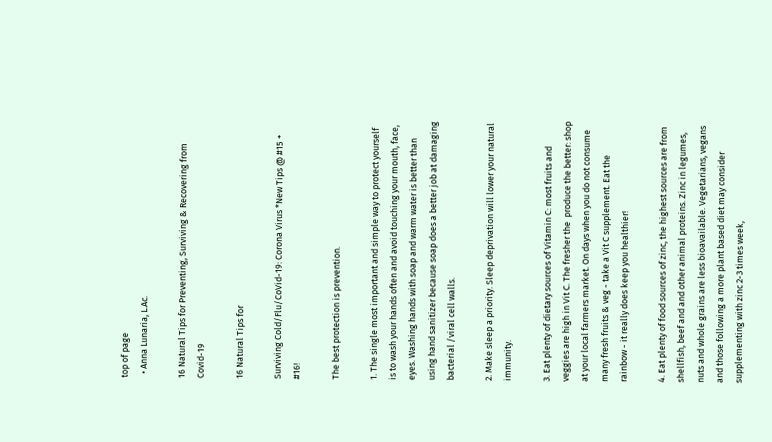top of page
  • Anna Lunaria, L.Ac.

16 Natural Tips for Preventing, Surviving & Recovering from Covid-19

16 Natural Tips for

Surviving Cold/Flu/CoVid-19: Corona Virus *New Tips @ #15 + #16!

The best protection is prevention.

1. The single most important and simple way to protect yourself is to wash your hands often and avoid touching your mouth, face, eyes. Washing hands with soap and warm water is better than using hand sanitizer because soap does a better job at damaging bacterial /viral cell walls.

2. Make sleep a priority. Sleep deprivation will lower your natural immunity.

3. Eat plenty of dietary sources of Vitamin C: most fruits and veggies are high in Vit C. The fresher the  produce the better: shop at your local farmers market. On days when you do not consume many fresh fruits & veg - take a Vit C supplement. Eat the rainbow - it really does keep you healthier!

4. Eat plenty of food sources of zinc, the highest sources are from shellfish, beef and and other animal proteins. Zinc in legumes, nuts and whole grains are less bioavailable. Vegetarians, vegans and those following a more plant based diet may consider supplementing with zinc 2-3 times week,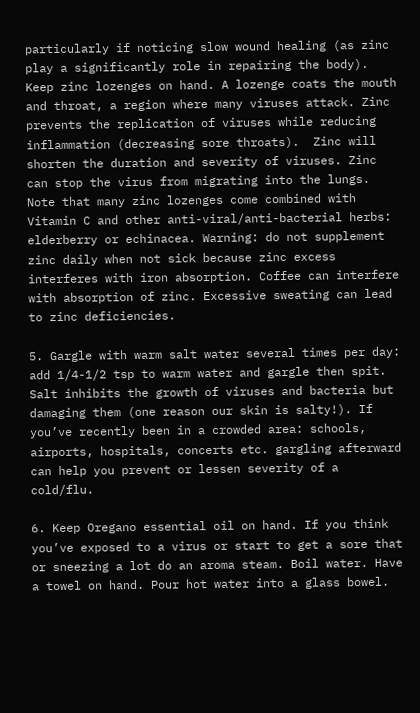particularly if noticing slow wound healing (as zinc play a significantly role in repairing the body). Keep zinc lozenges on hand. A lozenge coats the mouth and throat, a region where many viruses attack. Zinc prevents the replication of viruses while reducing inflammation (decreasing sore throats).  Zinc will shorten the duration and severity of viruses. Zinc can stop the virus from migrating into the lungs. Note that many zinc lozenges come combined with Vitamin C and other anti-viral/anti-bacterial herbs: elderberry or echinacea. Warning: do not supplement zinc daily when not sick because zinc excess interferes with iron absorption. Coffee can interfere with absorption of zinc. Excessive sweating can lead to zinc deficiencies.

5. Gargle with warm salt water several times per day: add 1/4-1/2 tsp to warm water and gargle then spit. Salt inhibits the growth of viruses and bacteria but damaging them (one reason our skin is salty!). If you’ve recently been in a crowded area: schools, airports, hospitals, concerts etc. gargling afterward can help you prevent or lessen severity of a cold/flu.

6. Keep Oregano essential oil on hand. If you think you’ve exposed to a virus or start to get a sore that or sneezing a lot do an aroma steam. Boil water. Have a towel on hand. Pour hot water into a glass bowel.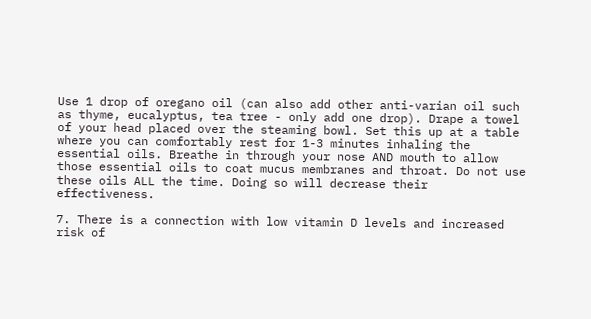Use 1 drop of oregano oil (can also add other anti-varian oil such as thyme, eucalyptus, tea tree - only add one drop). Drape a towel of your head placed over the steaming bowl. Set this up at a table where you can comfortably rest for 1-3 minutes inhaling the essential oils. Breathe in through your nose AND mouth to allow those essential oils to coat mucus membranes and throat. Do not use these oils ALL the time. Doing so will decrease their effectiveness.

7. There is a connection with low vitamin D levels and increased risk of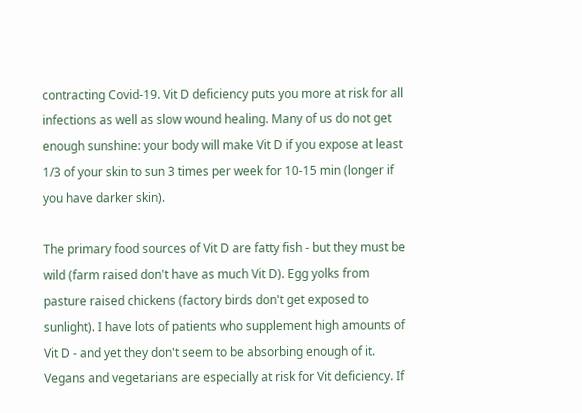contracting Covid-19. Vit D deficiency puts you more at risk for all infections as well as slow wound healing. Many of us do not get enough sunshine: your body will make Vit D if you expose at least 1/3 of your skin to sun 3 times per week for 10-15 min (longer if you have darker skin).

The primary food sources of Vit D are fatty fish - but they must be wild (farm raised don't have as much Vit D). Egg yolks from pasture raised chickens (factory birds don't get exposed to sunlight). I have lots of patients who supplement high amounts of Vit D - and yet they don't seem to be absorbing enough of it. Vegans and vegetarians are especially at risk for Vit deficiency. If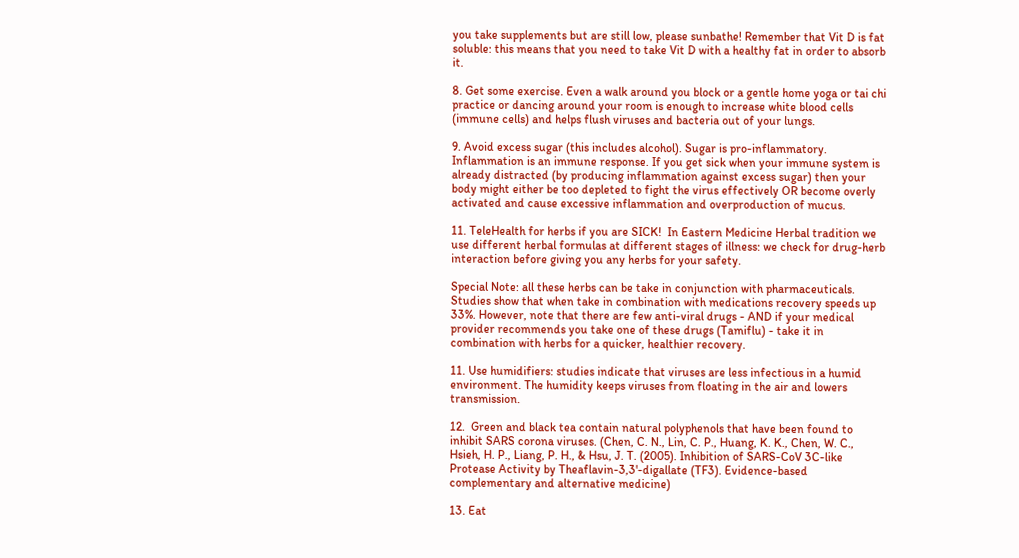you take supplements but are still low, please sunbathe! Remember that Vit D is fat soluble: this means that you need to take Vit D with a healthy fat in order to absorb it.

8. Get some exercise. Even a walk around you block or a gentle home yoga or tai chi practice or dancing around your room is enough to increase white blood cells (immune cells) and helps flush viruses and bacteria out of your lungs.

9. Avoid excess sugar (this includes alcohol). Sugar is pro-inflammatory. Inflammation is an immune response. If you get sick when your immune system is already distracted (by producing inflammation against excess sugar) then your body might either be too depleted to fight the virus effectively OR become overly activated and cause excessive inflammation and overproduction of mucus.

11. TeleHealth for herbs if you are SICK!  In Eastern Medicine Herbal tradition we use different herbal formulas at different stages of illness: we check for drug-herb interaction before giving you any herbs for your safety.

Special Note: all these herbs can be take in conjunction with pharmaceuticals. Studies show that when take in combination with medications recovery speeds up 33%. However, note that there are few anti-viral drugs - AND if your medical provider recommends you take one of these drugs (Tamiflu) - take it in combination with herbs for a quicker, healthier recovery.

11. Use humidifiers: studies indicate that viruses are less infectious in a humid environment. The humidity keeps viruses from floating in the air and lowers transmission.

12.  Green and black tea contain natural polyphenols that have been found to inhibit SARS corona viruses. (Chen, C. N., Lin, C. P., Huang, K. K., Chen, W. C., Hsieh, H. P., Liang, P. H., & Hsu, J. T. (2005). Inhibition of SARS-CoV 3C-like Protease Activity by Theaflavin-3,3'-digallate (TF3). Evidence-based complementary and alternative medicine)

13. Eat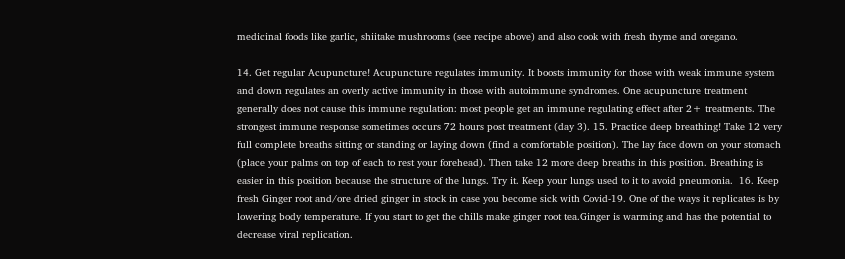medicinal foods like garlic, shiitake mushrooms (see recipe above) and also cook with fresh thyme and oregano.

14. Get regular Acupuncture! Acupuncture regulates immunity. It boosts immunity for those with weak immune system and down regulates an overly active immunity in those with autoimmune syndromes. One acupuncture treatment generally does not cause this immune regulation: most people get an immune regulating effect after 2+ treatments. The strongest immune response sometimes occurs 72 hours post treatment (day 3). 15. Practice deep breathing! Take 12 very full complete breaths sitting or standing or laying down (find a comfortable position). The lay face down on your stomach (place your palms on top of each to rest your forehead). Then take 12 more deep breaths in this position. Breathing is easier in this position because the structure of the lungs. Try it. Keep your lungs used to it to avoid pneumonia.  16. Keep fresh Ginger root and/ore dried ginger in stock in case you become sick with Covid-19. One of the ways it replicates is by lowering body temperature. If you start to get the chills make ginger root tea.Ginger is warming and has the potential to decrease viral replication.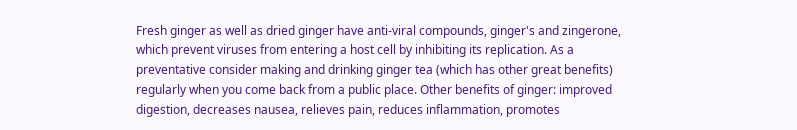Fresh ginger as well as dried ginger have anti-viral compounds, ginger's and zingerone, which prevent viruses from entering a host cell by inhibiting its replication. As a preventative consider making and drinking ginger tea (which has other great benefits) regularly when you come back from a public place. Other benefits of ginger: improved digestion, decreases nausea, relieves pain, reduces inflammation, promotes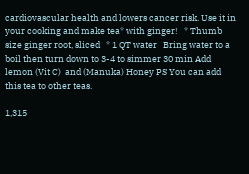cardiovascular health and lowers cancer risk. Use it in your cooking and make tea* with ginger!   * Thumb size ginger root, sliced   * 1 QT water   Bring water to a boil then turn down to 3-4 to simmer 30 min Add lemon (Vit C)  and (Manuka) Honey PS You can add this tea to other teas.

1,315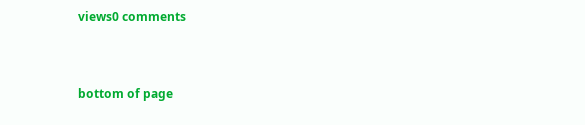views0 comments


bottom of page